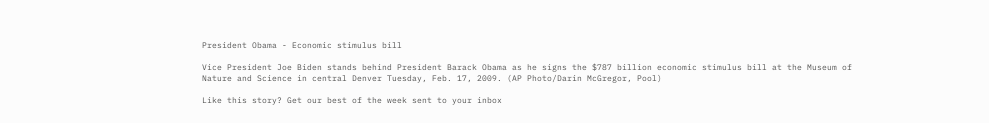President Obama - Economic stimulus bill

Vice President Joe Biden stands behind President Barack Obama as he signs the $787 billion economic stimulus bill at the Museum of Nature and Science in central Denver Tuesday, Feb. 17, 2009. (AP Photo/Darin McGregor, Pool)

Like this story? Get our best of the week sent to your inbox